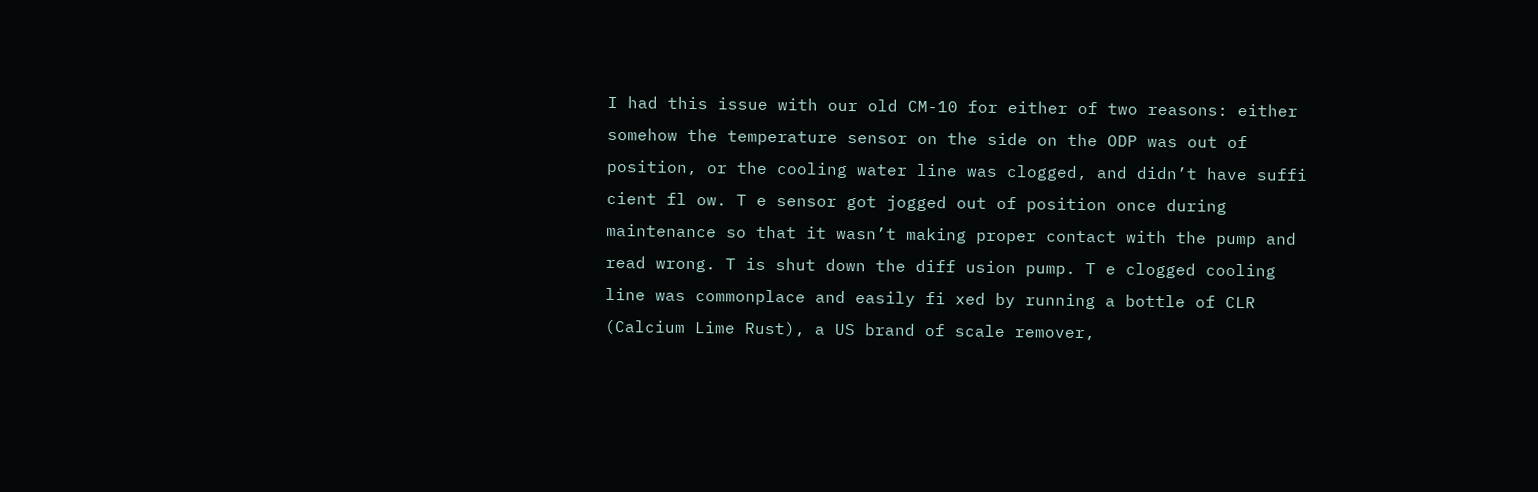I had this issue with our old CM-10 for either of two reasons: either somehow the temperature sensor on the side on the ODP was out of position, or the cooling water line was clogged, and didn’t have suffi cient fl ow. T e sensor got jogged out of position once during maintenance so that it wasn’t making proper contact with the pump and read wrong. T is shut down the diff usion pump. T e clogged cooling line was commonplace and easily fi xed by running a bottle of CLR (Calcium Lime Rust), a US brand of scale remover,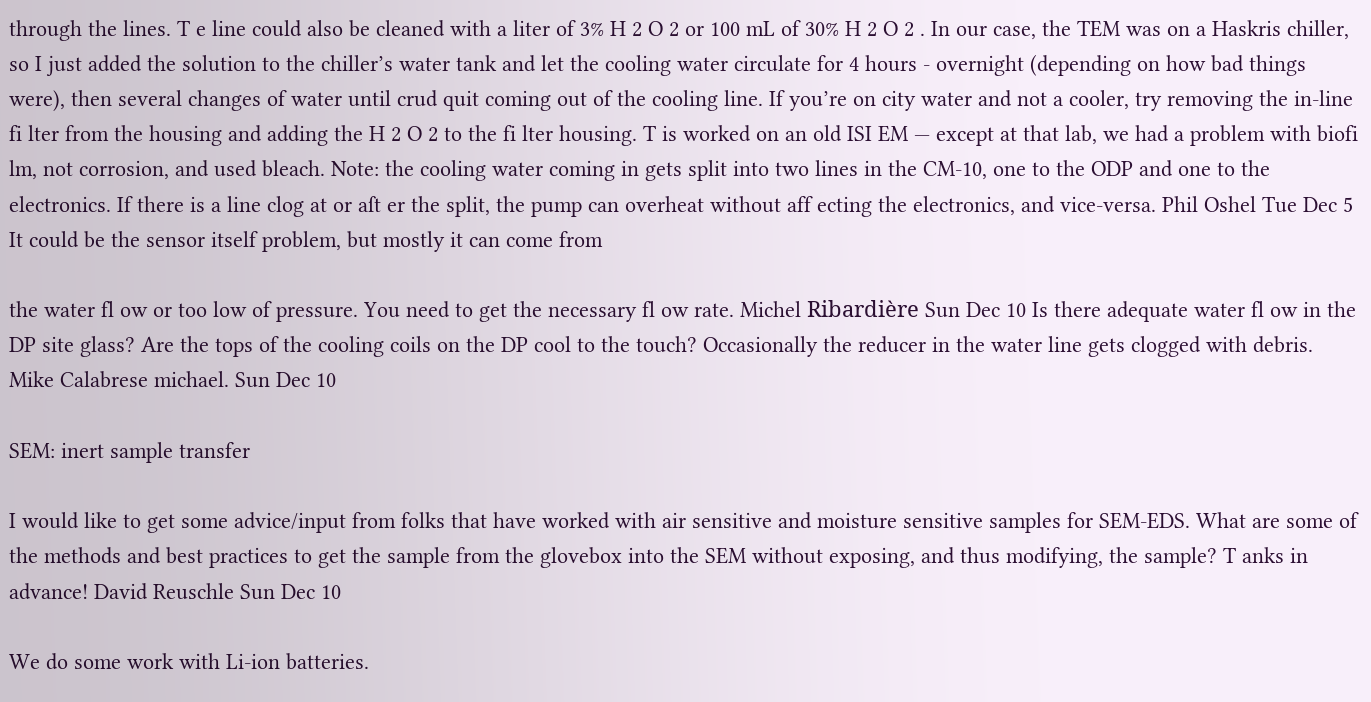through the lines. T e line could also be cleaned with a liter of 3% H 2 O 2 or 100 mL of 30% H 2 O 2 . In our case, the TEM was on a Haskris chiller, so I just added the solution to the chiller’s water tank and let the cooling water circulate for 4 hours - overnight (depending on how bad things were), then several changes of water until crud quit coming out of the cooling line. If you’re on city water and not a cooler, try removing the in-line fi lter from the housing and adding the H 2 O 2 to the fi lter housing. T is worked on an old ISI EM — except at that lab, we had a problem with biofi lm, not corrosion, and used bleach. Note: the cooling water coming in gets split into two lines in the CM-10, one to the ODP and one to the electronics. If there is a line clog at or aſt er the split, the pump can overheat without aff ecting the electronics, and vice-versa. Phil Oshel Tue Dec 5 It could be the sensor itself problem, but mostly it can come from

the water fl ow or too low of pressure. You need to get the necessary fl ow rate. Michel Ribardière Sun Dec 10 Is there adequate water fl ow in the DP site glass? Are the tops of the cooling coils on the DP cool to the touch? Occasionally the reducer in the water line gets clogged with debris. Mike Calabrese michael. Sun Dec 10

SEM: inert sample transfer

I would like to get some advice/input from folks that have worked with air sensitive and moisture sensitive samples for SEM-EDS. What are some of the methods and best practices to get the sample from the glovebox into the SEM without exposing, and thus modifying, the sample? T anks in advance! David Reuschle Sun Dec 10

We do some work with Li-ion batteries.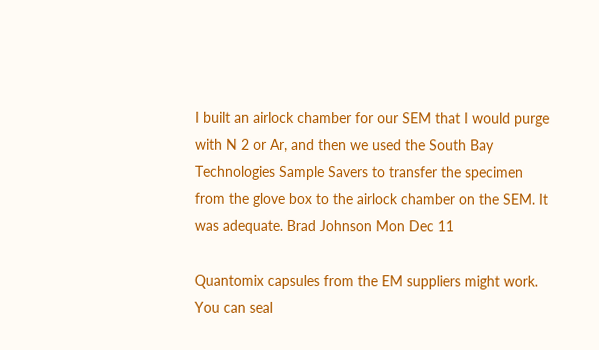I built an airlock chamber for our SEM that I would purge with N 2 or Ar, and then we used the South Bay Technologies Sample Savers to transfer the specimen from the glove box to the airlock chamber on the SEM. It was adequate. Brad Johnson Mon Dec 11

Quantomix capsules from the EM suppliers might work. You can seal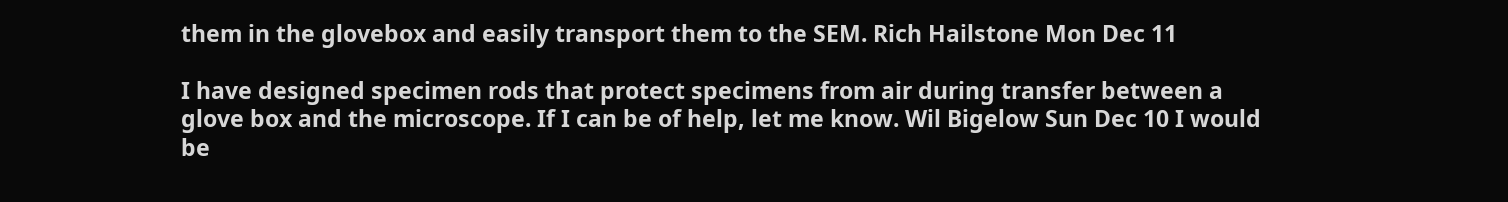them in the glovebox and easily transport them to the SEM. Rich Hailstone Mon Dec 11

I have designed specimen rods that protect specimens from air during transfer between a glove box and the microscope. If I can be of help, let me know. Wil Bigelow Sun Dec 10 I would be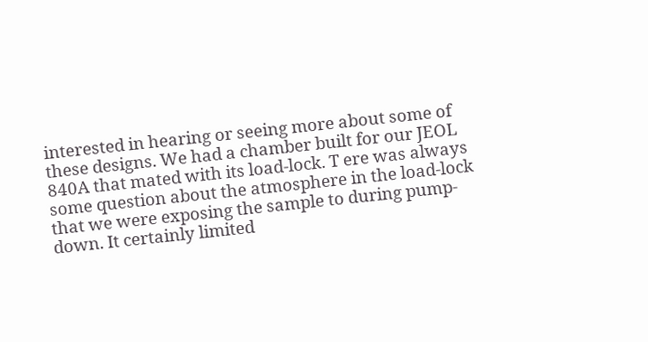interested in hearing or seeing more about some of these designs. We had a chamber built for our JEOL 840A that mated with its load-lock. T ere was always some question about the atmosphere in the load-lock that we were exposing the sample to during pump-down. It certainly limited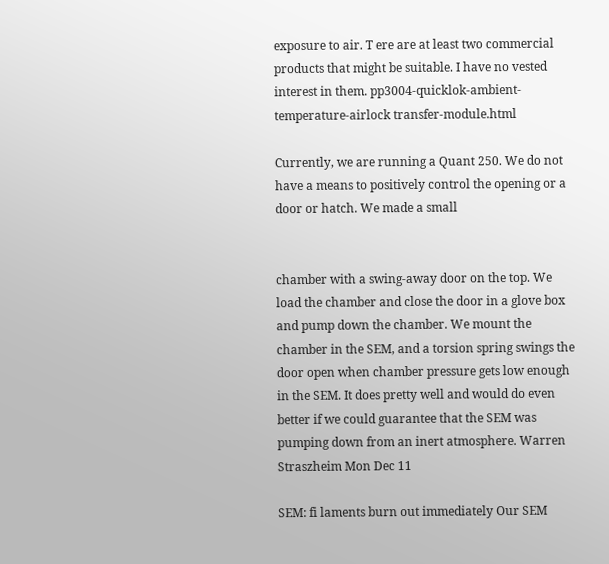exposure to air. T ere are at least two commercial products that might be suitable. I have no vested interest in them. pp3004-quicklok-ambient-temperature-airlock transfer-module.html

Currently, we are running a Quant 250. We do not have a means to positively control the opening or a door or hatch. We made a small


chamber with a swing-away door on the top. We load the chamber and close the door in a glove box and pump down the chamber. We mount the chamber in the SEM, and a torsion spring swings the door open when chamber pressure gets low enough in the SEM. It does pretty well and would do even better if we could guarantee that the SEM was pumping down from an inert atmosphere. Warren Straszheim Mon Dec 11

SEM: fi laments burn out immediately Our SEM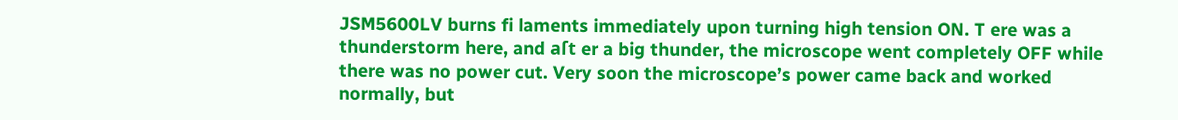JSM5600LV burns fi laments immediately upon turning high tension ON. T ere was a thunderstorm here, and aſt er a big thunder, the microscope went completely OFF while there was no power cut. Very soon the microscope’s power came back and worked normally, but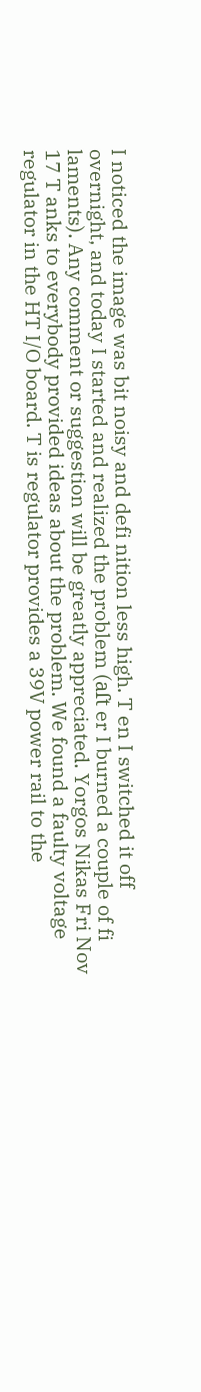I noticed the image was bit noisy and defi nition less high. T en I switched it off overnight, and today I started and realized the problem (aſt er I burned a couple of fi laments). Any comment or suggestion will be greatly appreciated. Yorgos Nikas Fri Nov 17 T anks to everybody provided ideas about the problem. We found a faulty voltage regulator in the HT I/O board. T is regulator provides a 39V power rail to the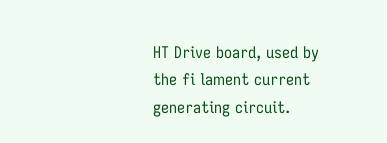HT Drive board, used by the fi lament current generating circuit.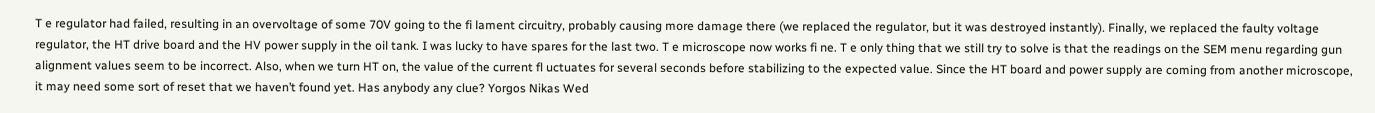T e regulator had failed, resulting in an overvoltage of some 70V going to the fi lament circuitry, probably causing more damage there (we replaced the regulator, but it was destroyed instantly). Finally, we replaced the faulty voltage regulator, the HT drive board and the HV power supply in the oil tank. I was lucky to have spares for the last two. T e microscope now works fi ne. T e only thing that we still try to solve is that the readings on the SEM menu regarding gun alignment values seem to be incorrect. Also, when we turn HT on, the value of the current fl uctuates for several seconds before stabilizing to the expected value. Since the HT board and power supply are coming from another microscope, it may need some sort of reset that we haven’t found yet. Has anybody any clue? Yorgos Nikas Wed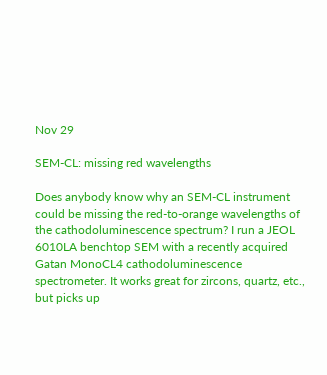Nov 29

SEM-CL: missing red wavelengths

Does anybody know why an SEM-CL instrument could be missing the red-to-orange wavelengths of the cathodoluminescence spectrum? I run a JEOL 6010LA benchtop SEM with a recently acquired Gatan MonoCL4 cathodoluminescence spectrometer. It works great for zircons, quartz, etc., but picks up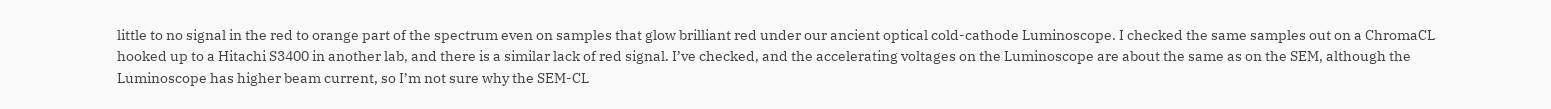little to no signal in the red to orange part of the spectrum even on samples that glow brilliant red under our ancient optical cold-cathode Luminoscope. I checked the same samples out on a ChromaCL hooked up to a Hitachi S3400 in another lab, and there is a similar lack of red signal. I’ve checked, and the accelerating voltages on the Luminoscope are about the same as on the SEM, although the Luminoscope has higher beam current, so I’m not sure why the SEM-CL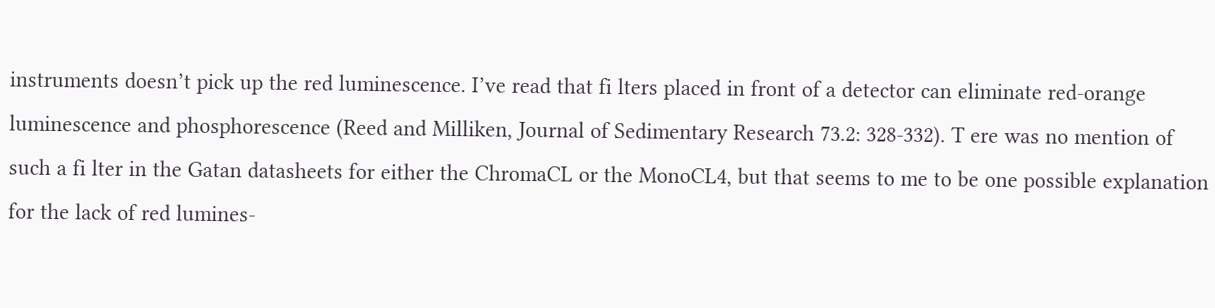instruments doesn’t pick up the red luminescence. I’ve read that fi lters placed in front of a detector can eliminate red-orange luminescence and phosphorescence (Reed and Milliken, Journal of Sedimentary Research 73.2: 328-332). T ere was no mention of such a fi lter in the Gatan datasheets for either the ChromaCL or the MonoCL4, but that seems to me to be one possible explanation for the lack of red lumines-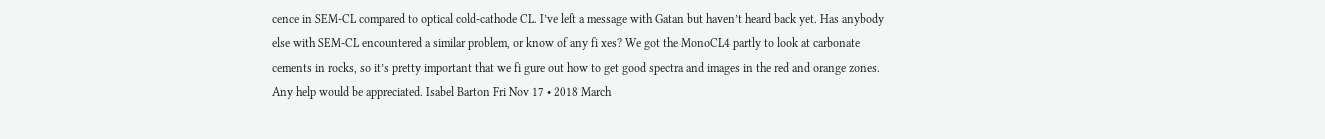cence in SEM-CL compared to optical cold-cathode CL. I’ve leſt a message with Gatan but haven’t heard back yet. Has anybody else with SEM-CL encountered a similar problem, or know of any fi xes? We got the MonoCL4 partly to look at carbonate cements in rocks, so it’s pretty important that we fi gure out how to get good spectra and images in the red and orange zones. Any help would be appreciated. Isabel Barton Fri Nov 17 • 2018 March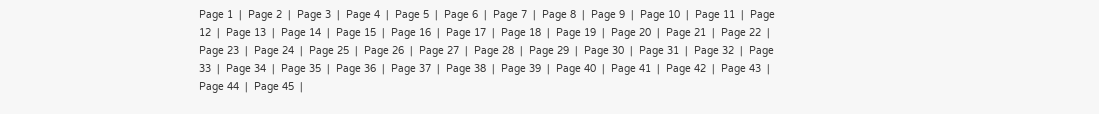Page 1  |  Page 2  |  Page 3  |  Page 4  |  Page 5  |  Page 6  |  Page 7  |  Page 8  |  Page 9  |  Page 10  |  Page 11  |  Page 12  |  Page 13  |  Page 14  |  Page 15  |  Page 16  |  Page 17  |  Page 18  |  Page 19  |  Page 20  |  Page 21  |  Page 22  |  Page 23  |  Page 24  |  Page 25  |  Page 26  |  Page 27  |  Page 28  |  Page 29  |  Page 30  |  Page 31  |  Page 32  |  Page 33  |  Page 34  |  Page 35  |  Page 36  |  Page 37  |  Page 38  |  Page 39  |  Page 40  |  Page 41  |  Page 42  |  Page 43  |  Page 44  |  Page 45  |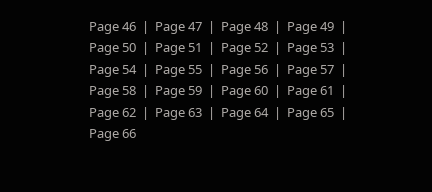Page 46  |  Page 47  |  Page 48  |  Page 49  |  Page 50  |  Page 51  |  Page 52  |  Page 53  |  Page 54  |  Page 55  |  Page 56  |  Page 57  |  Page 58  |  Page 59  |  Page 60  |  Page 61  |  Page 62  |  Page 63  |  Page 64  |  Page 65  |  Page 66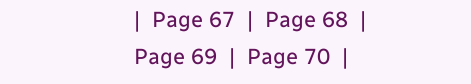|  Page 67  |  Page 68  |  Page 69  |  Page 70  |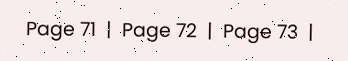Page 71  |  Page 72  |  Page 73  |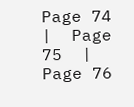Page 74  |  Page 75  |  Page 76